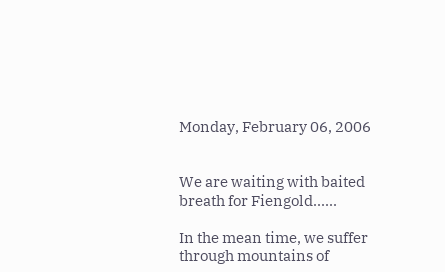Monday, February 06, 2006


We are waiting with baited breath for Fiengold......

In the mean time, we suffer through mountains of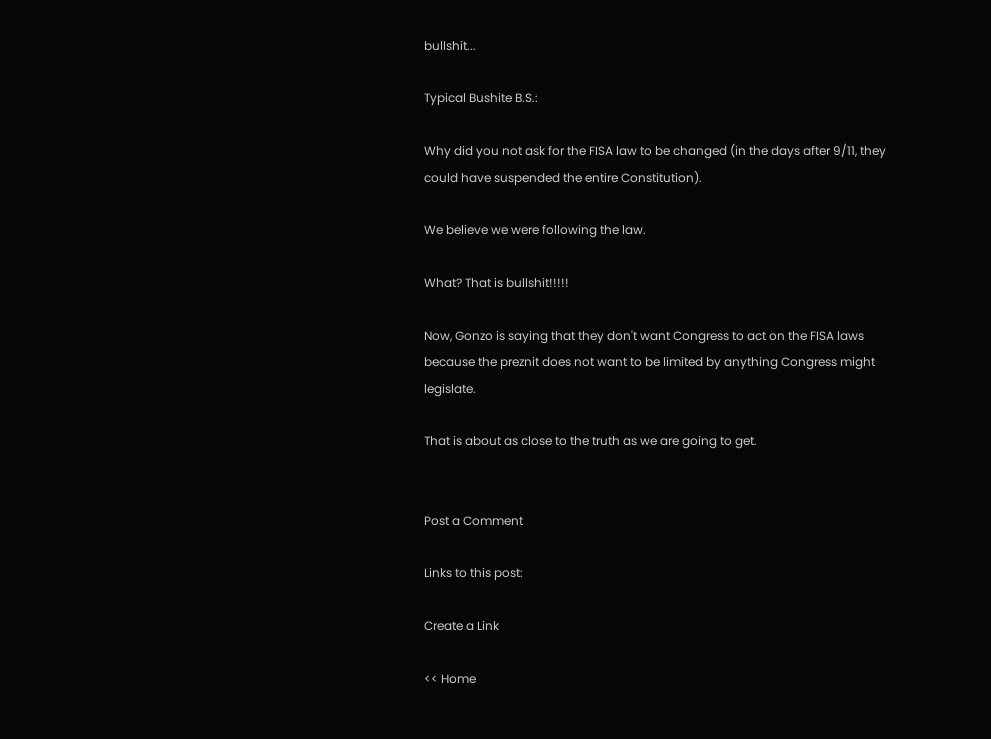bullshit...

Typical Bushite B.S.:

Why did you not ask for the FISA law to be changed (in the days after 9/11, they could have suspended the entire Constitution).

We believe we were following the law.

What? That is bullshit!!!!!

Now, Gonzo is saying that they don't want Congress to act on the FISA laws because the preznit does not want to be limited by anything Congress might legislate.

That is about as close to the truth as we are going to get.


Post a Comment

Links to this post:

Create a Link

<< Home